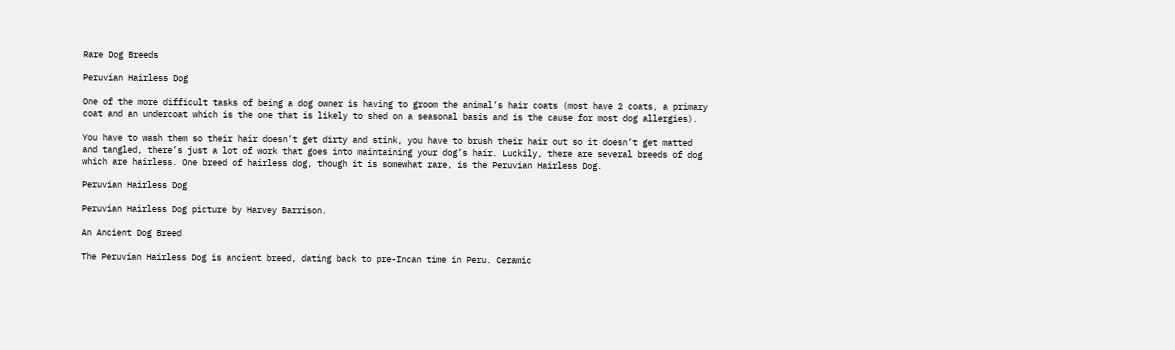Rare Dog Breeds

Peruvian Hairless Dog

One of the more difficult tasks of being a dog owner is having to groom the animal’s hair coats (most have 2 coats, a primary coat and an undercoat which is the one that is likely to shed on a seasonal basis and is the cause for most dog allergies).

You have to wash them so their hair doesn’t get dirty and stink, you have to brush their hair out so it doesn’t get matted and tangled, there’s just a lot of work that goes into maintaining your dog’s hair. Luckily, there are several breeds of dog which are hairless. One breed of hairless dog, though it is somewhat rare, is the Peruvian Hairless Dog.

Peruvian Hairless Dog

Peruvian Hairless Dog picture by Harvey Barrison.

An Ancient Dog Breed

The Peruvian Hairless Dog is ancient breed, dating back to pre-Incan time in Peru. Ceramic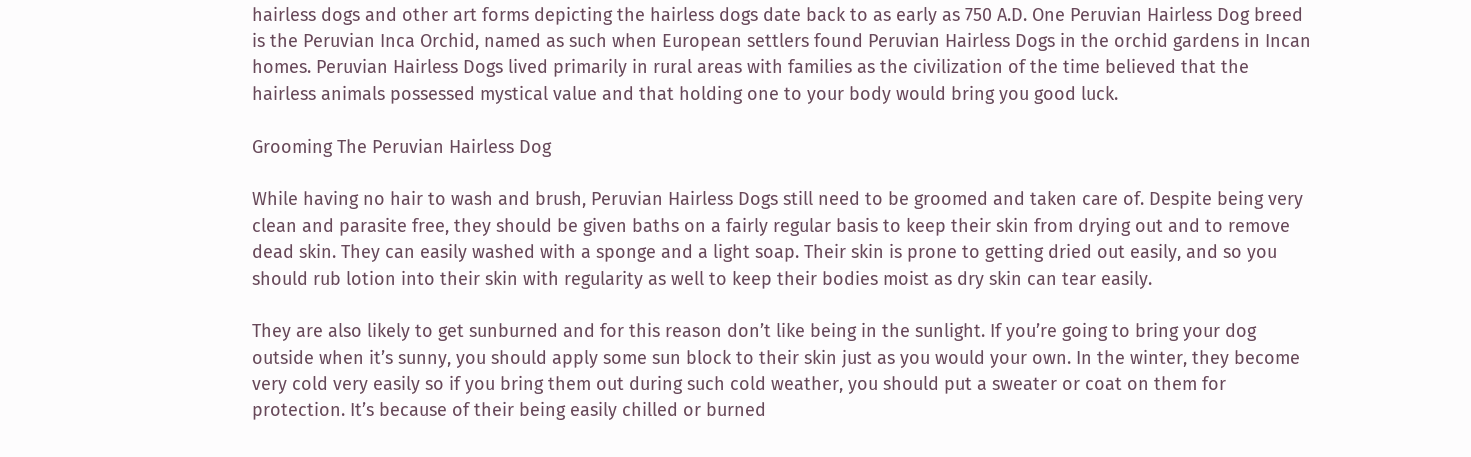hairless dogs and other art forms depicting the hairless dogs date back to as early as 750 A.D. One Peruvian Hairless Dog breed is the Peruvian Inca Orchid, named as such when European settlers found Peruvian Hairless Dogs in the orchid gardens in Incan homes. Peruvian Hairless Dogs lived primarily in rural areas with families as the civilization of the time believed that the hairless animals possessed mystical value and that holding one to your body would bring you good luck.

Grooming The Peruvian Hairless Dog

While having no hair to wash and brush, Peruvian Hairless Dogs still need to be groomed and taken care of. Despite being very clean and parasite free, they should be given baths on a fairly regular basis to keep their skin from drying out and to remove dead skin. They can easily washed with a sponge and a light soap. Their skin is prone to getting dried out easily, and so you should rub lotion into their skin with regularity as well to keep their bodies moist as dry skin can tear easily.

They are also likely to get sunburned and for this reason don’t like being in the sunlight. If you’re going to bring your dog outside when it’s sunny, you should apply some sun block to their skin just as you would your own. In the winter, they become very cold very easily so if you bring them out during such cold weather, you should put a sweater or coat on them for protection. It’s because of their being easily chilled or burned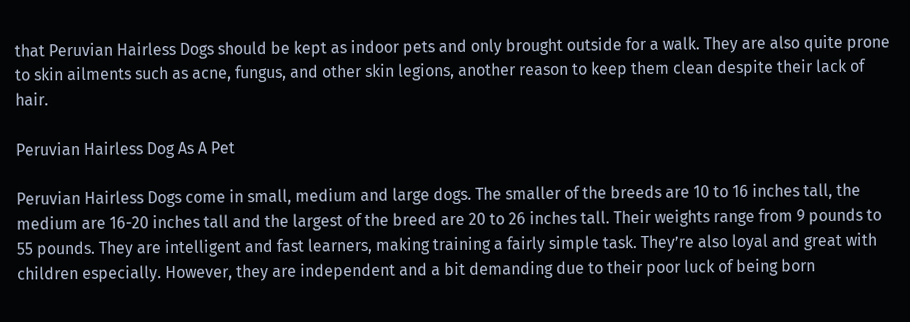that Peruvian Hairless Dogs should be kept as indoor pets and only brought outside for a walk. They are also quite prone to skin ailments such as acne, fungus, and other skin legions, another reason to keep them clean despite their lack of hair.

Peruvian Hairless Dog As A Pet

Peruvian Hairless Dogs come in small, medium and large dogs. The smaller of the breeds are 10 to 16 inches tall, the medium are 16-20 inches tall and the largest of the breed are 20 to 26 inches tall. Their weights range from 9 pounds to 55 pounds. They are intelligent and fast learners, making training a fairly simple task. They’re also loyal and great with children especially. However, they are independent and a bit demanding due to their poor luck of being born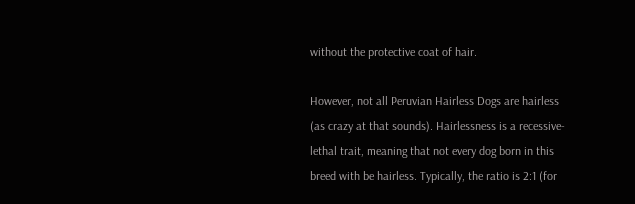without the protective coat of hair.

However, not all Peruvian Hairless Dogs are hairless (as crazy at that sounds). Hairlessness is a recessive-lethal trait, meaning that not every dog born in this breed with be hairless. Typically, the ratio is 2:1 (for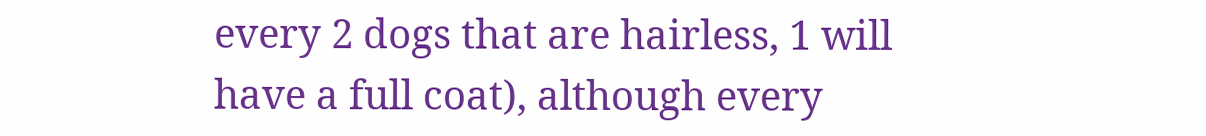every 2 dogs that are hairless, 1 will have a full coat), although every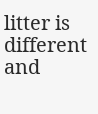litter is different and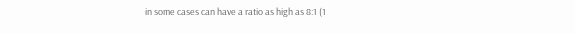in some cases can have a ratio as high as 8:1 (1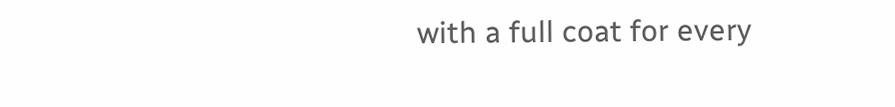with a full coat for every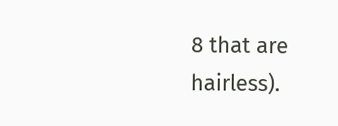8 that are hairless).